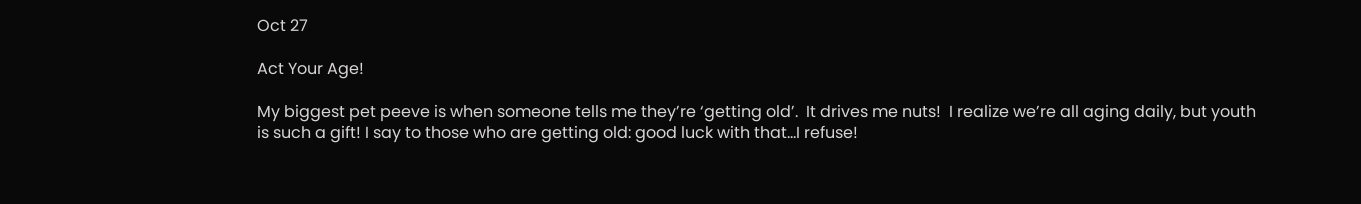Oct 27

Act Your Age!

My biggest pet peeve is when someone tells me they’re ‘getting old’.  It drives me nuts!  I realize we’re all aging daily, but youth is such a gift! I say to those who are getting old: good luck with that…I refuse!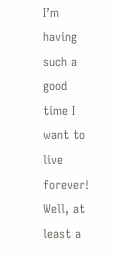I’m having such a good time I want to live forever!  Well, at least a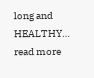long and HEALTHY… read more